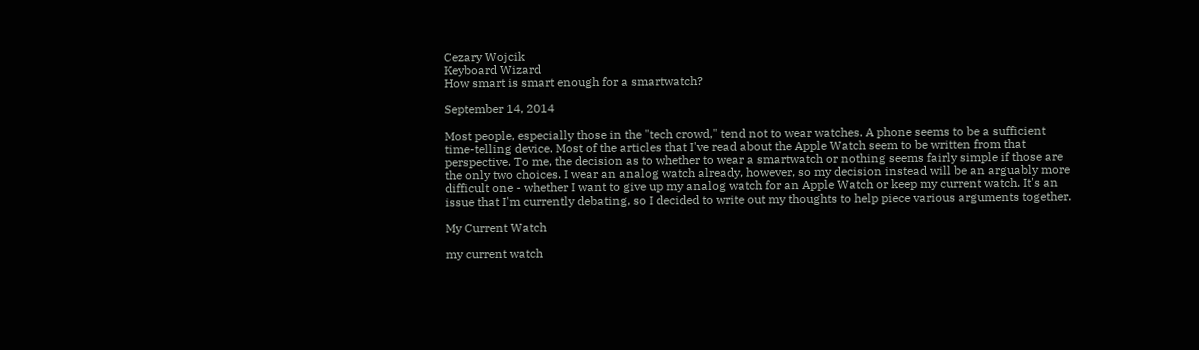Cezary Wojcik
Keyboard Wizard
How smart is smart enough for a smartwatch?

September 14, 2014

Most people, especially those in the "tech crowd," tend not to wear watches. A phone seems to be a sufficient time-telling device. Most of the articles that I've read about the Apple Watch seem to be written from that perspective. To me, the decision as to whether to wear a smartwatch or nothing seems fairly simple if those are the only two choices. I wear an analog watch already, however, so my decision instead will be an arguably more difficult one - whether I want to give up my analog watch for an Apple Watch or keep my current watch. It's an issue that I'm currently debating, so I decided to write out my thoughts to help piece various arguments together.

My Current Watch

my current watch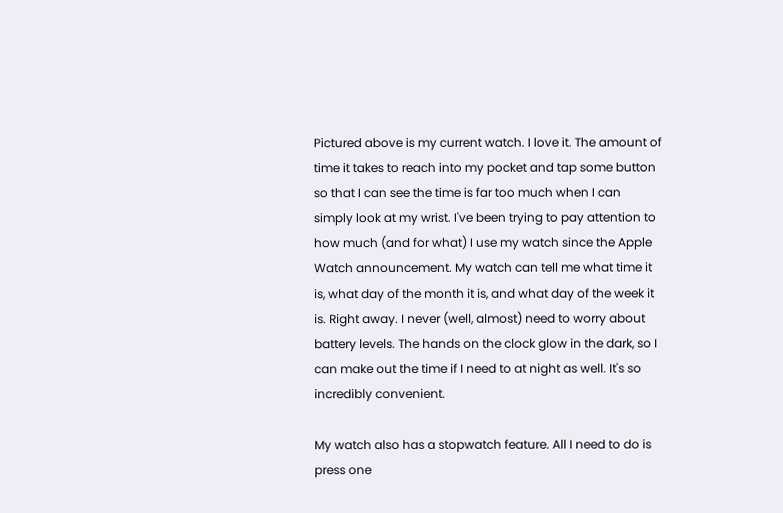Pictured above is my current watch. I love it. The amount of time it takes to reach into my pocket and tap some button so that I can see the time is far too much when I can simply look at my wrist. I've been trying to pay attention to how much (and for what) I use my watch since the Apple Watch announcement. My watch can tell me what time it is, what day of the month it is, and what day of the week it is. Right away. I never (well, almost) need to worry about battery levels. The hands on the clock glow in the dark, so I can make out the time if I need to at night as well. It's so incredibly convenient.

My watch also has a stopwatch feature. All I need to do is press one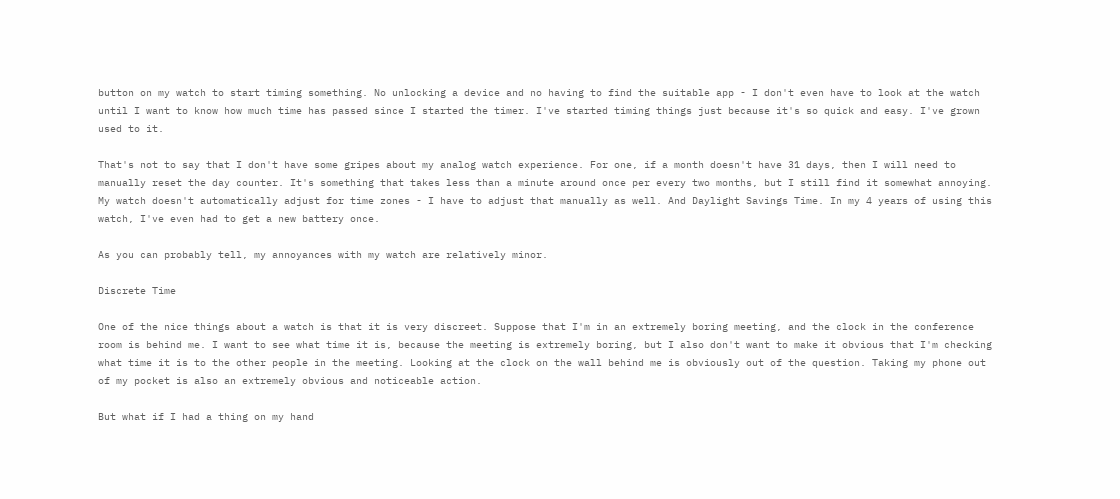button on my watch to start timing something. No unlocking a device and no having to find the suitable app - I don't even have to look at the watch until I want to know how much time has passed since I started the timer. I've started timing things just because it's so quick and easy. I've grown used to it.

That's not to say that I don't have some gripes about my analog watch experience. For one, if a month doesn't have 31 days, then I will need to manually reset the day counter. It's something that takes less than a minute around once per every two months, but I still find it somewhat annoying. My watch doesn't automatically adjust for time zones - I have to adjust that manually as well. And Daylight Savings Time. In my 4 years of using this watch, I've even had to get a new battery once.

As you can probably tell, my annoyances with my watch are relatively minor.

Discrete Time

One of the nice things about a watch is that it is very discreet. Suppose that I'm in an extremely boring meeting, and the clock in the conference room is behind me. I want to see what time it is, because the meeting is extremely boring, but I also don't want to make it obvious that I'm checking what time it is to the other people in the meeting. Looking at the clock on the wall behind me is obviously out of the question. Taking my phone out of my pocket is also an extremely obvious and noticeable action.

But what if I had a thing on my hand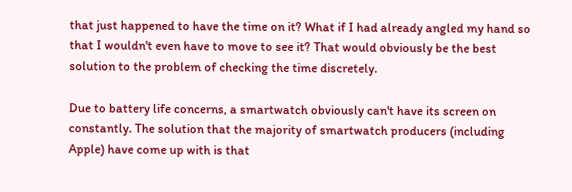that just happened to have the time on it? What if I had already angled my hand so that I wouldn't even have to move to see it? That would obviously be the best solution to the problem of checking the time discretely.

Due to battery life concerns, a smartwatch obviously can't have its screen on constantly. The solution that the majority of smartwatch producers (including Apple) have come up with is that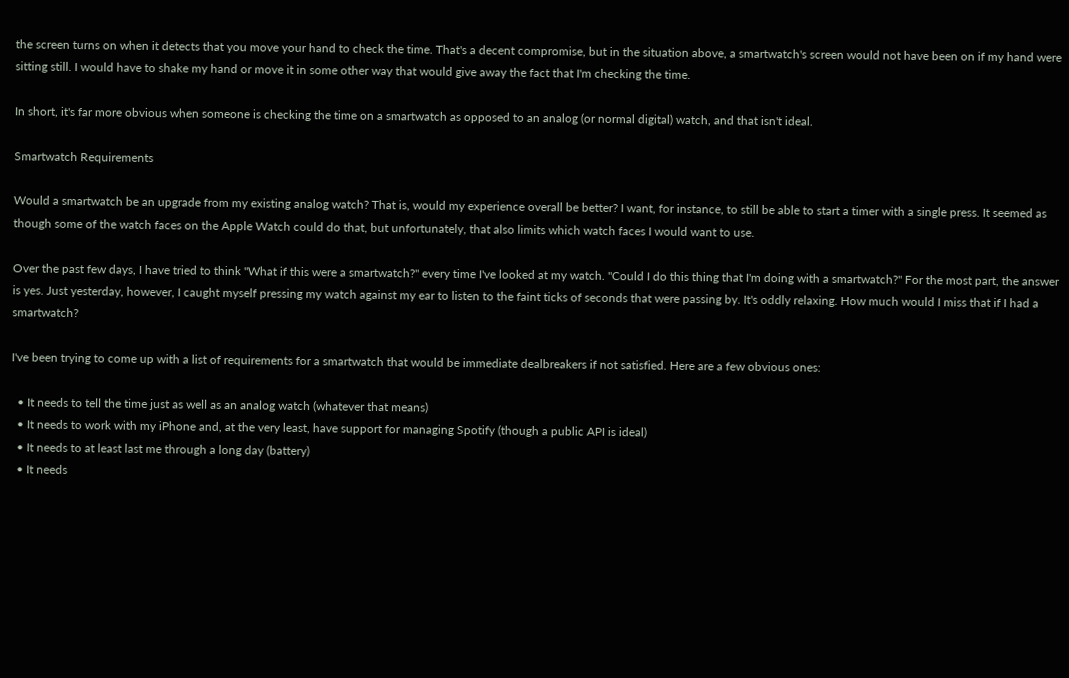the screen turns on when it detects that you move your hand to check the time. That's a decent compromise, but in the situation above, a smartwatch's screen would not have been on if my hand were sitting still. I would have to shake my hand or move it in some other way that would give away the fact that I'm checking the time.

In short, it's far more obvious when someone is checking the time on a smartwatch as opposed to an analog (or normal digital) watch, and that isn't ideal.

Smartwatch Requirements

Would a smartwatch be an upgrade from my existing analog watch? That is, would my experience overall be better? I want, for instance, to still be able to start a timer with a single press. It seemed as though some of the watch faces on the Apple Watch could do that, but unfortunately, that also limits which watch faces I would want to use.

Over the past few days, I have tried to think "What if this were a smartwatch?" every time I've looked at my watch. "Could I do this thing that I'm doing with a smartwatch?" For the most part, the answer is yes. Just yesterday, however, I caught myself pressing my watch against my ear to listen to the faint ticks of seconds that were passing by. It's oddly relaxing. How much would I miss that if I had a smartwatch?

I've been trying to come up with a list of requirements for a smartwatch that would be immediate dealbreakers if not satisfied. Here are a few obvious ones:

  • It needs to tell the time just as well as an analog watch (whatever that means)
  • It needs to work with my iPhone and, at the very least, have support for managing Spotify (though a public API is ideal)
  • It needs to at least last me through a long day (battery)
  • It needs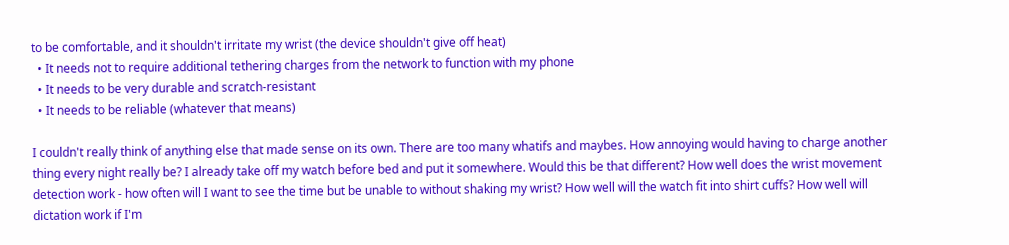to be comfortable, and it shouldn't irritate my wrist (the device shouldn't give off heat)
  • It needs not to require additional tethering charges from the network to function with my phone
  • It needs to be very durable and scratch-resistant
  • It needs to be reliable (whatever that means)

I couldn't really think of anything else that made sense on its own. There are too many whatifs and maybes. How annoying would having to charge another thing every night really be? I already take off my watch before bed and put it somewhere. Would this be that different? How well does the wrist movement detection work - how often will I want to see the time but be unable to without shaking my wrist? How well will the watch fit into shirt cuffs? How well will dictation work if I'm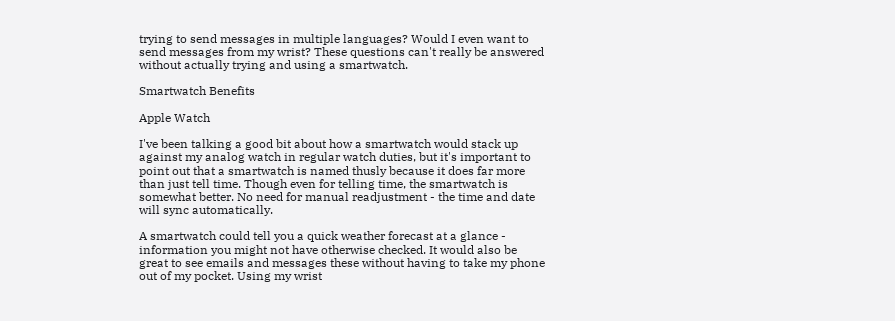trying to send messages in multiple languages? Would I even want to send messages from my wrist? These questions can't really be answered without actually trying and using a smartwatch.

Smartwatch Benefits

Apple Watch

I've been talking a good bit about how a smartwatch would stack up against my analog watch in regular watch duties, but it's important to point out that a smartwatch is named thusly because it does far more than just tell time. Though even for telling time, the smartwatch is somewhat better. No need for manual readjustment - the time and date will sync automatically.

A smartwatch could tell you a quick weather forecast at a glance - information you might not have otherwise checked. It would also be great to see emails and messages these without having to take my phone out of my pocket. Using my wrist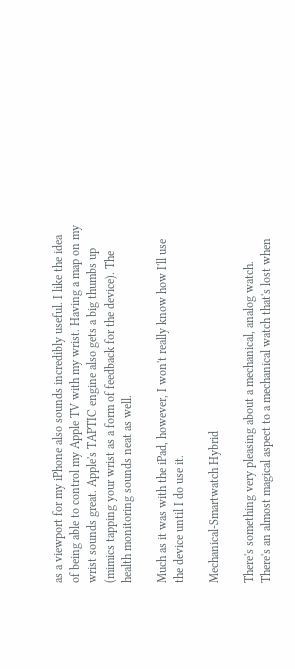as a viewport for my iPhone also sounds incredibly useful. I like the idea of being able to control my Apple TV with my wrist. Having a map on my wrist sounds great. Apple's TAPTIC engine also gets a big thumbs up (mimics tapping your wrist as a form of feedback for the device). The health monitoring sounds neat as well.

Much as it was with the iPad, however, I won't really know how I'll use the device until I do use it.

Mechanical-Smartwatch Hybrid

There's something very pleasing about a mechanical, analog watch. There's an almost magical aspect to a mechanical watch that's lost when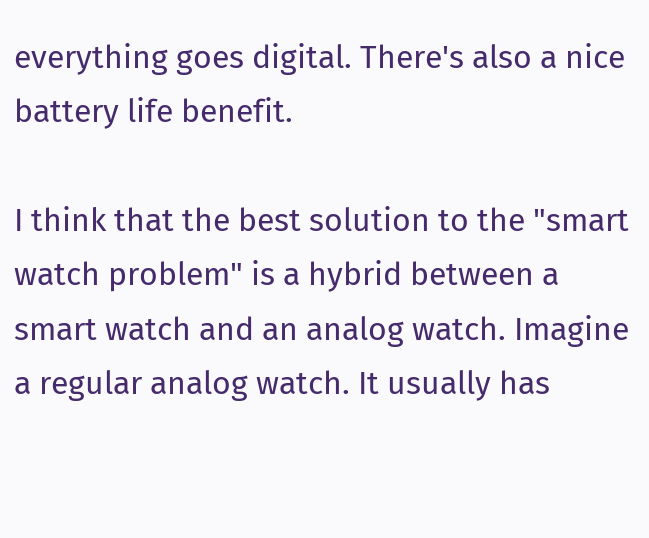everything goes digital. There's also a nice battery life benefit.

I think that the best solution to the "smart watch problem" is a hybrid between a smart watch and an analog watch. Imagine a regular analog watch. It usually has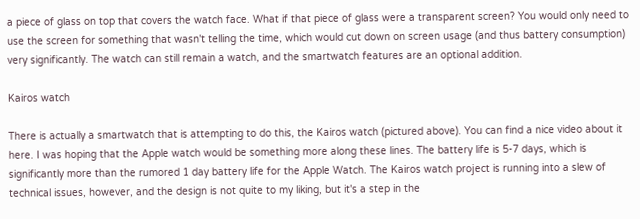a piece of glass on top that covers the watch face. What if that piece of glass were a transparent screen? You would only need to use the screen for something that wasn't telling the time, which would cut down on screen usage (and thus battery consumption) very significantly. The watch can still remain a watch, and the smartwatch features are an optional addition.

Kairos watch

There is actually a smartwatch that is attempting to do this, the Kairos watch (pictured above). You can find a nice video about it here. I was hoping that the Apple watch would be something more along these lines. The battery life is 5-7 days, which is significantly more than the rumored 1 day battery life for the Apple Watch. The Kairos watch project is running into a slew of technical issues, however, and the design is not quite to my liking, but it's a step in the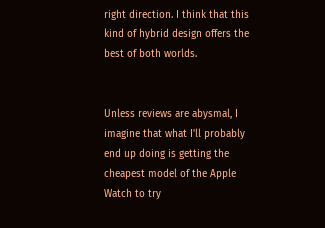right direction. I think that this kind of hybrid design offers the best of both worlds.


Unless reviews are abysmal, I imagine that what I'll probably end up doing is getting the cheapest model of the Apple Watch to try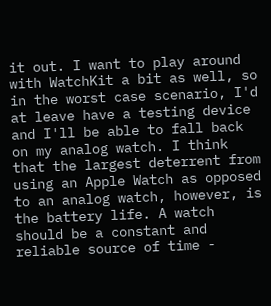it out. I want to play around with WatchKit a bit as well, so in the worst case scenario, I'd at leave have a testing device and I'll be able to fall back on my analog watch. I think that the largest deterrent from using an Apple Watch as opposed to an analog watch, however, is the battery life. A watch should be a constant and reliable source of time -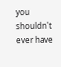you shouldn't ever have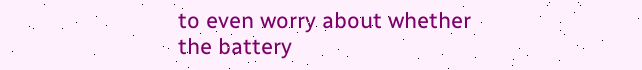to even worry about whether the battery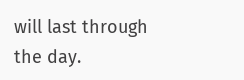will last through the day.